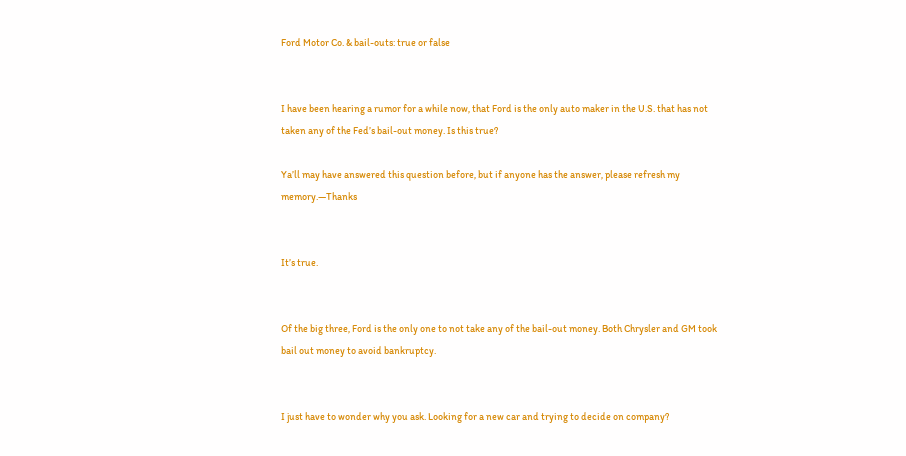Ford Motor Co. & bail-outs: true or false


I have been hearing a rumor for a while now, that Ford is the only auto maker in the U.S. that has not taken any of the Fed’s bail-out money. Is this true?

Ya’ll may have answered this question before, but if anyone has the answer, please refresh my memory.—Thanks


It’s true.


Of the big three, Ford is the only one to not take any of the bail-out money. Both Chrysler and GM took bail out money to avoid bankruptcy.


I just have to wonder why you ask. Looking for a new car and trying to decide on company?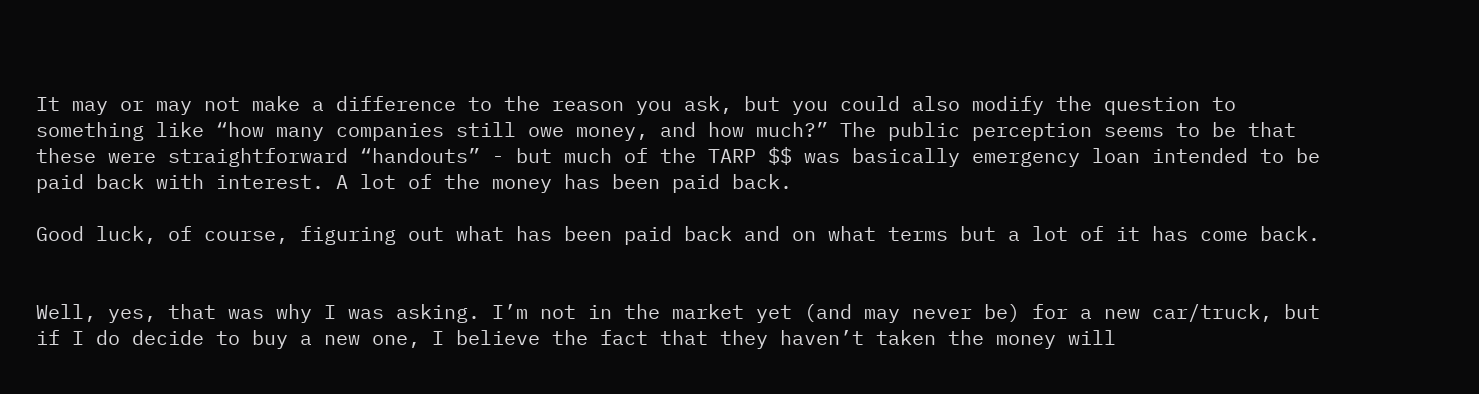It may or may not make a difference to the reason you ask, but you could also modify the question to something like “how many companies still owe money, and how much?” The public perception seems to be that these were straightforward “handouts” - but much of the TARP $$ was basically emergency loan intended to be paid back with interest. A lot of the money has been paid back.

Good luck, of course, figuring out what has been paid back and on what terms but a lot of it has come back.


Well, yes, that was why I was asking. I’m not in the market yet (and may never be) for a new car/truck, but if I do decide to buy a new one, I believe the fact that they haven’t taken the money will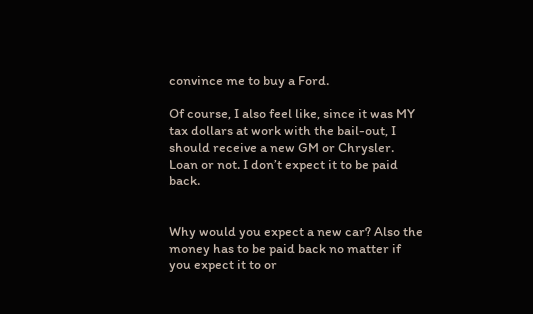convince me to buy a Ford.

Of course, I also feel like, since it was MY tax dollars at work with the bail-out, I should receive a new GM or Chrysler. Loan or not. I don’t expect it to be paid back.


Why would you expect a new car? Also the money has to be paid back no matter if you expect it to or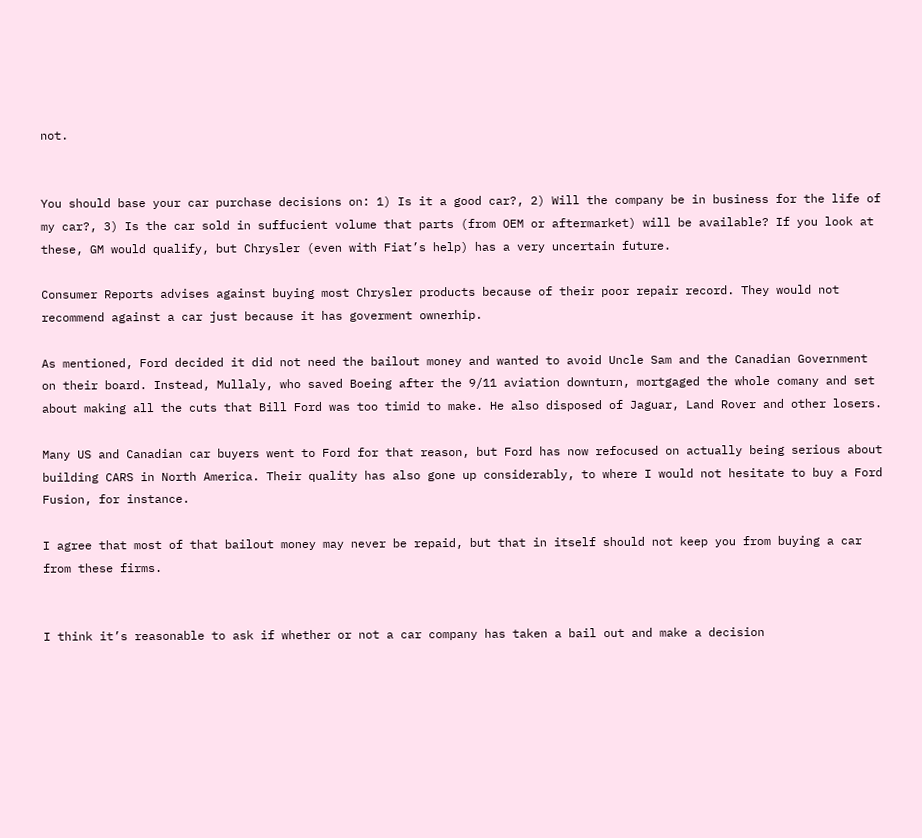not.


You should base your car purchase decisions on: 1) Is it a good car?, 2) Will the company be in business for the life of my car?, 3) Is the car sold in suffucient volume that parts (from OEM or aftermarket) will be available? If you look at these, GM would qualify, but Chrysler (even with Fiat’s help) has a very uncertain future.

Consumer Reports advises against buying most Chrysler products because of their poor repair record. They would not recommend against a car just because it has goverment ownerhip.

As mentioned, Ford decided it did not need the bailout money and wanted to avoid Uncle Sam and the Canadian Government on their board. Instead, Mullaly, who saved Boeing after the 9/11 aviation downturn, mortgaged the whole comany and set about making all the cuts that Bill Ford was too timid to make. He also disposed of Jaguar, Land Rover and other losers.

Many US and Canadian car buyers went to Ford for that reason, but Ford has now refocused on actually being serious about building CARS in North America. Their quality has also gone up considerably, to where I would not hesitate to buy a Ford Fusion, for instance.

I agree that most of that bailout money may never be repaid, but that in itself should not keep you from buying a car from these firms.


I think it’s reasonable to ask if whether or not a car company has taken a bail out and make a decision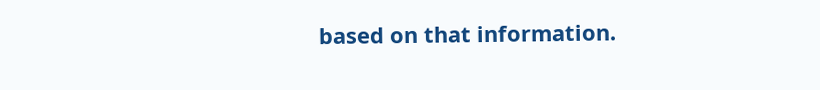based on that information.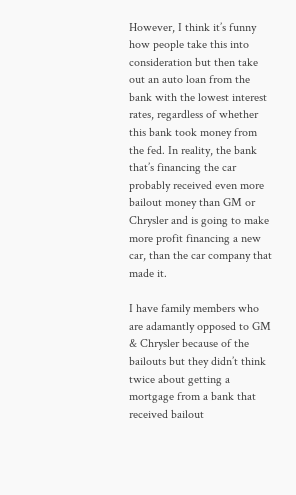However, I think it’s funny how people take this into consideration but then take out an auto loan from the bank with the lowest interest rates, regardless of whether this bank took money from the fed. In reality, the bank that’s financing the car probably received even more bailout money than GM or Chrysler and is going to make more profit financing a new car, than the car company that made it.

I have family members who are adamantly opposed to GM & Chrysler because of the bailouts but they didn’t think twice about getting a mortgage from a bank that received bailout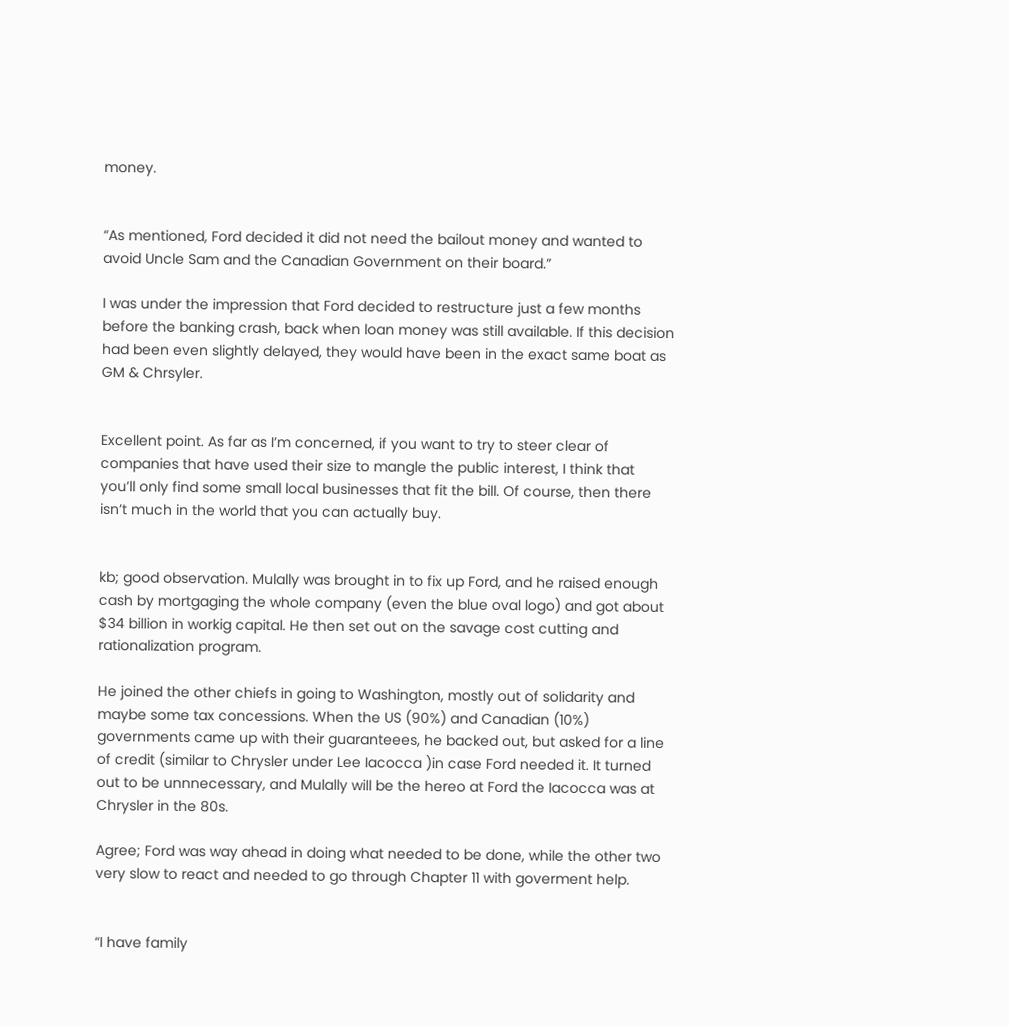money.


“As mentioned, Ford decided it did not need the bailout money and wanted to avoid Uncle Sam and the Canadian Government on their board.”

I was under the impression that Ford decided to restructure just a few months before the banking crash, back when loan money was still available. If this decision had been even slightly delayed, they would have been in the exact same boat as GM & Chrsyler.


Excellent point. As far as I’m concerned, if you want to try to steer clear of companies that have used their size to mangle the public interest, I think that you’ll only find some small local businesses that fit the bill. Of course, then there isn’t much in the world that you can actually buy.


kb; good observation. Mulally was brought in to fix up Ford, and he raised enough cash by mortgaging the whole company (even the blue oval logo) and got about $34 billion in workig capital. He then set out on the savage cost cutting and rationalization program.

He joined the other chiefs in going to Washington, mostly out of solidarity and maybe some tax concessions. When the US (90%) and Canadian (10%) governments came up with their guaranteees, he backed out, but asked for a line of credit (similar to Chrysler under Lee Iacocca )in case Ford needed it. It turned out to be unnnecessary, and Mulally will be the hereo at Ford the Iacocca was at Chrysler in the 80s.

Agree; Ford was way ahead in doing what needed to be done, while the other two very slow to react and needed to go through Chapter 11 with goverment help.


“I have family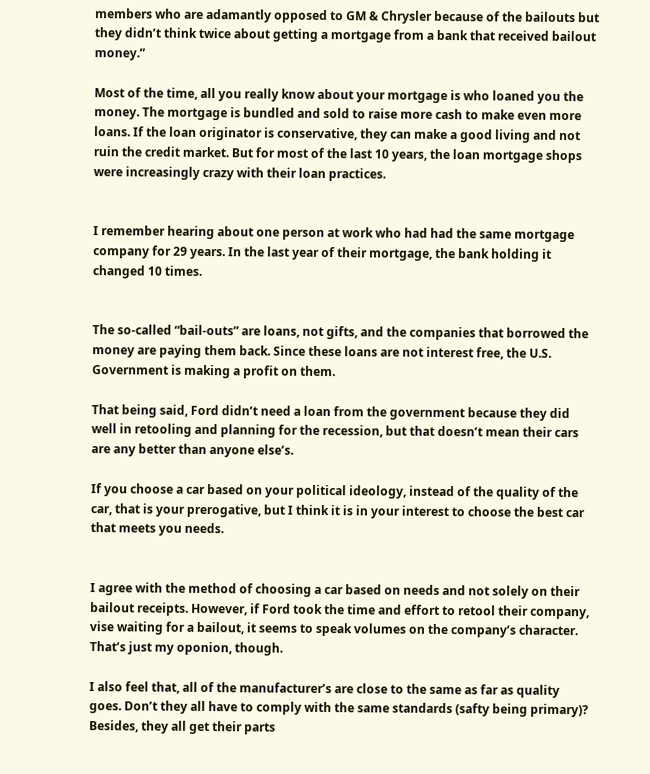members who are adamantly opposed to GM & Chrysler because of the bailouts but they didn’t think twice about getting a mortgage from a bank that received bailout money.”

Most of the time, all you really know about your mortgage is who loaned you the money. The mortgage is bundled and sold to raise more cash to make even more loans. If the loan originator is conservative, they can make a good living and not ruin the credit market. But for most of the last 10 years, the loan mortgage shops were increasingly crazy with their loan practices.


I remember hearing about one person at work who had had the same mortgage company for 29 years. In the last year of their mortgage, the bank holding it changed 10 times.


The so-called “bail-outs” are loans, not gifts, and the companies that borrowed the money are paying them back. Since these loans are not interest free, the U.S. Government is making a profit on them.

That being said, Ford didn’t need a loan from the government because they did well in retooling and planning for the recession, but that doesn’t mean their cars are any better than anyone else’s.

If you choose a car based on your political ideology, instead of the quality of the car, that is your prerogative, but I think it is in your interest to choose the best car that meets you needs.


I agree with the method of choosing a car based on needs and not solely on their bailout receipts. However, if Ford took the time and effort to retool their company, vise waiting for a bailout, it seems to speak volumes on the company’s character. That’s just my oponion, though.

I also feel that, all of the manufacturer’s are close to the same as far as quality goes. Don’t they all have to comply with the same standards (safty being primary)? Besides, they all get their parts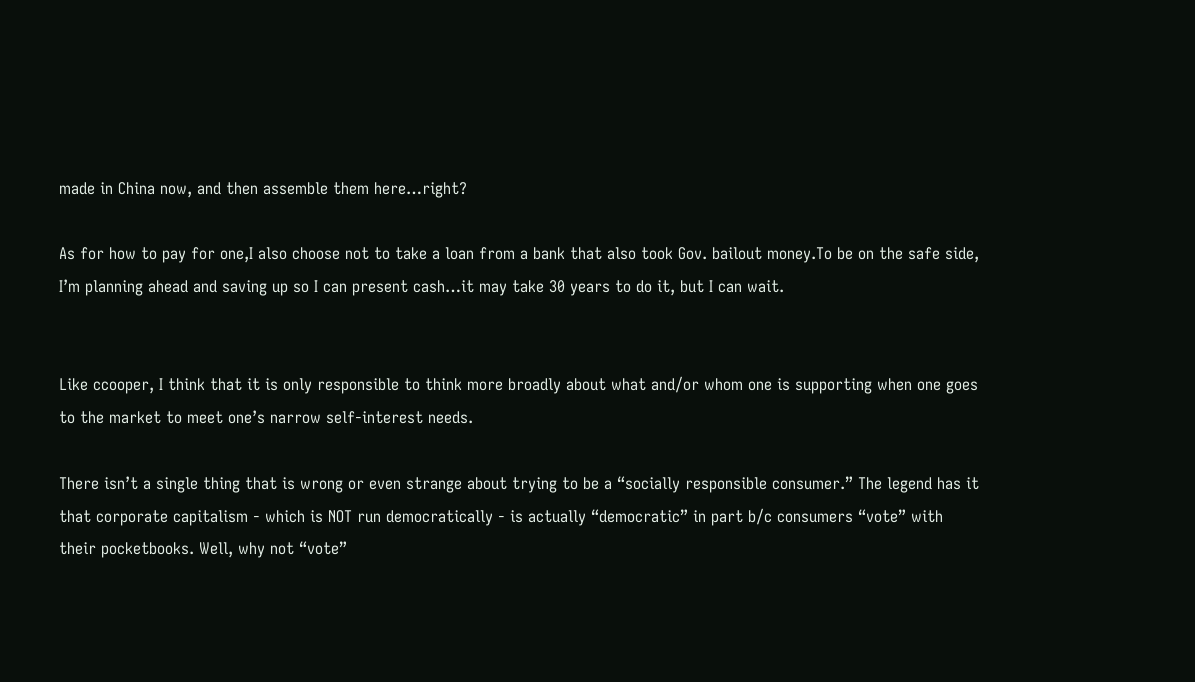made in China now, and then assemble them here…right?

As for how to pay for one,I also choose not to take a loan from a bank that also took Gov. bailout money.To be on the safe side, I’m planning ahead and saving up so I can present cash…it may take 30 years to do it, but I can wait.


Like ccooper, I think that it is only responsible to think more broadly about what and/or whom one is supporting when one goes to the market to meet one’s narrow self-interest needs.

There isn’t a single thing that is wrong or even strange about trying to be a “socially responsible consumer.” The legend has it that corporate capitalism - which is NOT run democratically - is actually “democratic” in part b/c consumers “vote” with their pocketbooks. Well, why not “vote”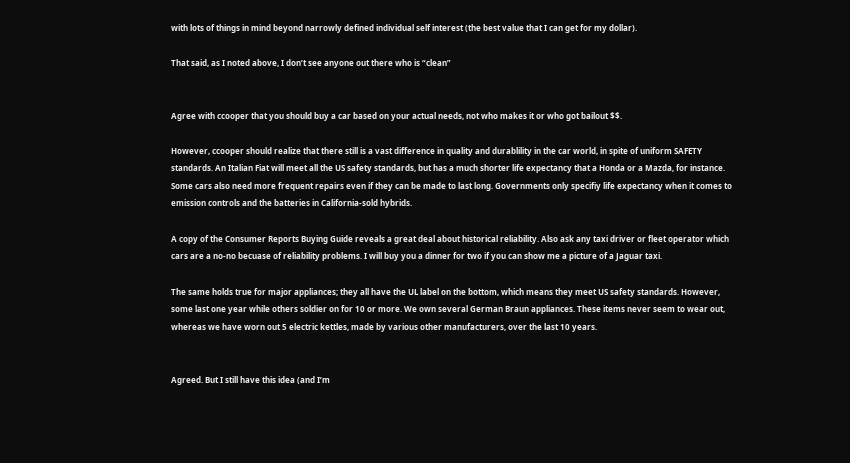with lots of things in mind beyond narrowly defined individual self interest (the best value that I can get for my dollar).

That said, as I noted above, I don’t see anyone out there who is “clean”


Agree with ccooper that you should buy a car based on your actual needs, not who makes it or who got bailout $$.

However, ccooper should realize that there still is a vast difference in quality and durablility in the car world, in spite of uniform SAFETY standards. An Italian Fiat will meet all the US safety standards, but has a much shorter life expectancy that a Honda or a Mazda, for instance. Some cars also need more frequent repairs even if they can be made to last long. Governments only specifiy life expectancy when it comes to emission controls and the batteries in California-sold hybrids.

A copy of the Consumer Reports Buying Guide reveals a great deal about historical reliability. Also ask any taxi driver or fleet operator which cars are a no-no becuase of reliability problems. I will buy you a dinner for two if you can show me a picture of a Jaguar taxi.

The same holds true for major appliances; they all have the UL label on the bottom, which means they meet US safety standards. However, some last one year while others soldier on for 10 or more. We own several German Braun appliances. These items never seem to wear out, whereas we have worn out 5 electric kettles, made by various other manufacturers, over the last 10 years.


Agreed. But I still have this idea (and I’m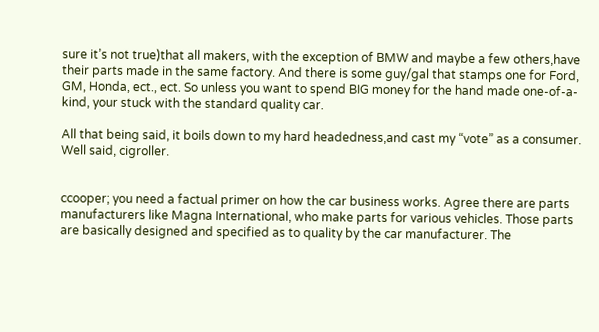sure it’s not true)that all makers, with the exception of BMW and maybe a few others,have their parts made in the same factory. And there is some guy/gal that stamps one for Ford, GM, Honda, ect., ect. So unless you want to spend BIG money for the hand made one-of-a-kind, your stuck with the standard quality car.

All that being said, it boils down to my hard headedness,and cast my “vote” as a consumer.
Well said, cigroller.


ccooper; you need a factual primer on how the car business works. Agree there are parts manufacturers like Magna International, who make parts for various vehicles. Those parts are basically designed and specified as to quality by the car manufacturer. The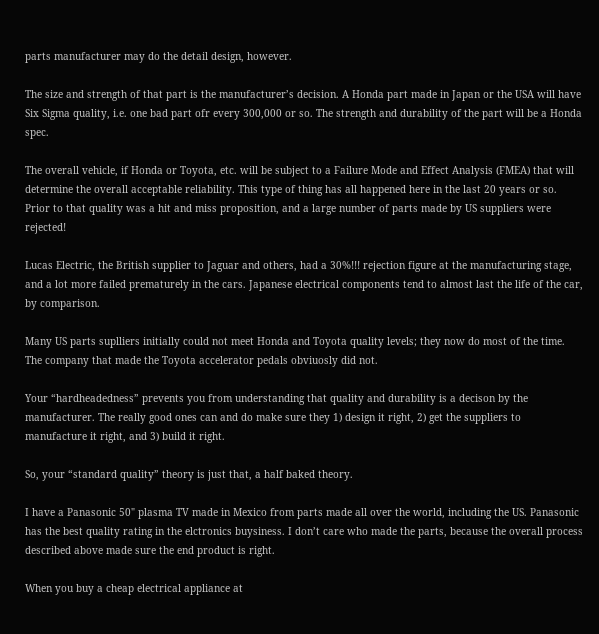parts manufacturer may do the detail design, however.

The size and strength of that part is the manufacturer’s decision. A Honda part made in Japan or the USA will have Six Sigma quality, i.e. one bad part ofr every 300,000 or so. The strength and durability of the part will be a Honda spec.

The overall vehicle, if Honda or Toyota, etc. will be subject to a Failure Mode and Effect Analysis (FMEA) that will determine the overall acceptable reliability. This type of thing has all happened here in the last 20 years or so. Prior to that quality was a hit and miss proposition, and a large number of parts made by US suppliers were rejected!

Lucas Electric, the British supplier to Jaguar and others, had a 30%!!! rejection figure at the manufacturing stage, and a lot more failed prematurely in the cars. Japanese electrical components tend to almost last the life of the car, by comparison.

Many US parts suplliers initially could not meet Honda and Toyota quality levels; they now do most of the time. The company that made the Toyota accelerator pedals obviuosly did not.

Your “hardheadedness” prevents you from understanding that quality and durability is a decison by the manufacturer. The really good ones can and do make sure they 1) design it right, 2) get the suppliers to manufacture it right, and 3) build it right.

So, your “standard quality” theory is just that, a half baked theory.

I have a Panasonic 50" plasma TV made in Mexico from parts made all over the world, including the US. Panasonic has the best quality rating in the elctronics buysiness. I don’t care who made the parts, because the overall process described above made sure the end product is right.

When you buy a cheap electrical appliance at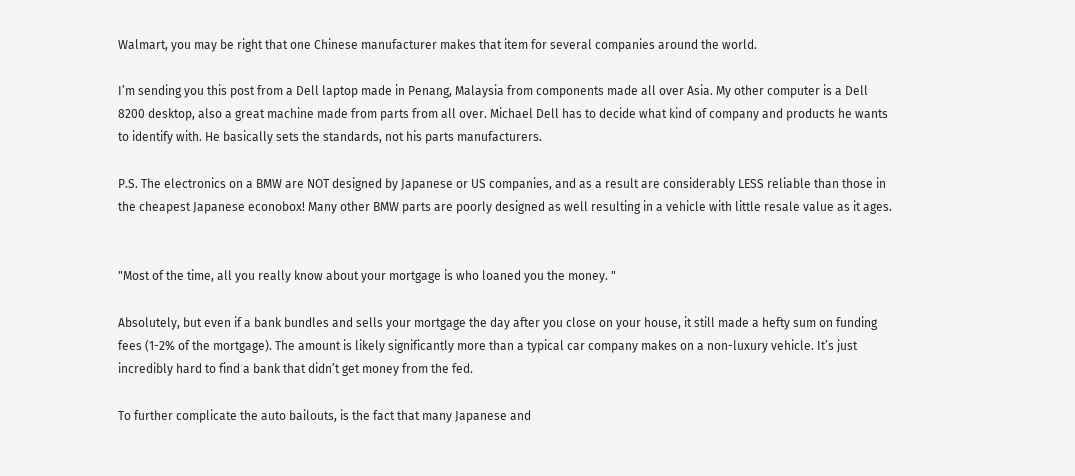Walmart, you may be right that one Chinese manufacturer makes that item for several companies around the world.

I’m sending you this post from a Dell laptop made in Penang, Malaysia from components made all over Asia. My other computer is a Dell 8200 desktop, also a great machine made from parts from all over. Michael Dell has to decide what kind of company and products he wants to identify with. He basically sets the standards, not his parts manufacturers.

P.S. The electronics on a BMW are NOT designed by Japanese or US companies, and as a result are considerably LESS reliable than those in the cheapest Japanese econobox! Many other BMW parts are poorly designed as well resulting in a vehicle with little resale value as it ages.


"Most of the time, all you really know about your mortgage is who loaned you the money. "

Absolutely, but even if a bank bundles and sells your mortgage the day after you close on your house, it still made a hefty sum on funding fees (1-2% of the mortgage). The amount is likely significantly more than a typical car company makes on a non-luxury vehicle. It’s just incredibly hard to find a bank that didn’t get money from the fed.

To further complicate the auto bailouts, is the fact that many Japanese and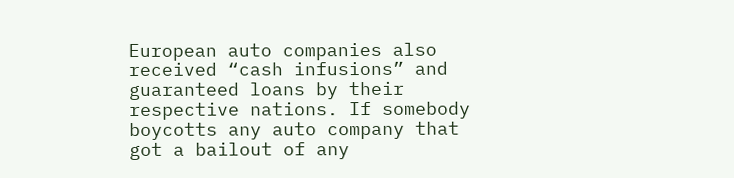European auto companies also received “cash infusions” and guaranteed loans by their respective nations. If somebody boycotts any auto company that got a bailout of any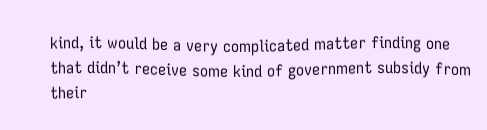kind, it would be a very complicated matter finding one that didn’t receive some kind of government subsidy from their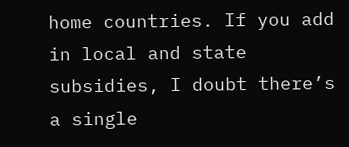home countries. If you add in local and state subsidies, I doubt there’s a single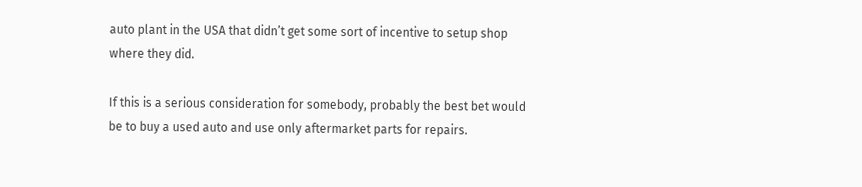auto plant in the USA that didn’t get some sort of incentive to setup shop where they did.

If this is a serious consideration for somebody, probably the best bet would be to buy a used auto and use only aftermarket parts for repairs.